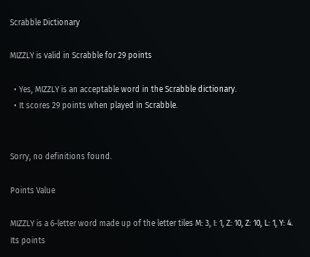Scrabble Dictionary

MIZZLY is valid in Scrabble for 29 points

  • Yes, MIZZLY is an acceptable word in the Scrabble dictionary.
  • It scores 29 points when played in Scrabble.


Sorry, no definitions found.

Points Value

MIZZLY is a 6-letter word made up of the letter tiles M: 3, I: 1, Z: 10, Z: 10, L: 1, Y: 4. Its points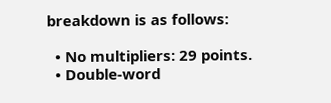breakdown is as follows:

  • No multipliers: 29 points.
  • Double-word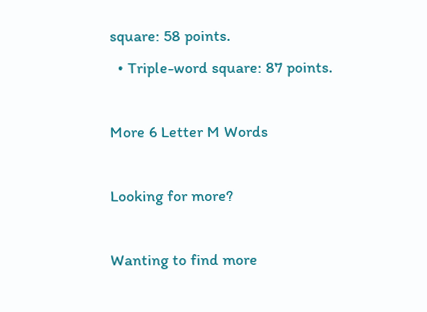square: 58 points.
  • Triple-word square: 87 points.

More 6 Letter M Words

Looking for more?

Wanting to find more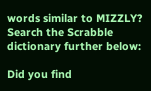words similar to MIZZLY? Search the Scrabble dictionary further below:

Did you find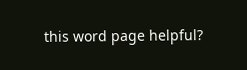this word page helpful?